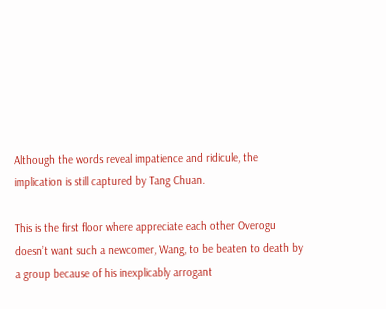Although the words reveal impatience and ridicule, the implication is still captured by Tang Chuan.

This is the first floor where appreciate each other Overogu doesn’t want such a newcomer, Wang, to be beaten to death by a group because of his inexplicably arrogant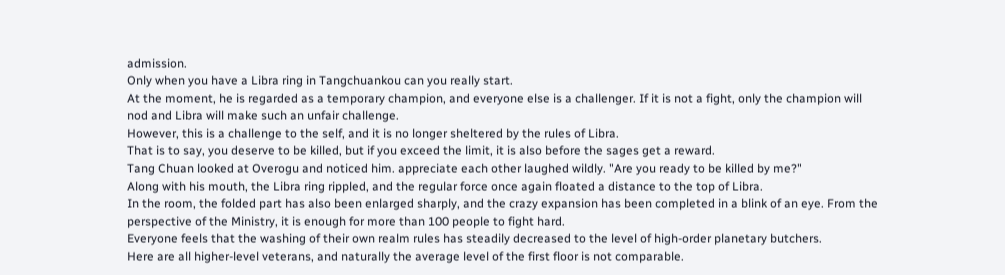admission.
Only when you have a Libra ring in Tangchuankou can you really start.
At the moment, he is regarded as a temporary champion, and everyone else is a challenger. If it is not a fight, only the champion will nod and Libra will make such an unfair challenge.
However, this is a challenge to the self, and it is no longer sheltered by the rules of Libra.
That is to say, you deserve to be killed, but if you exceed the limit, it is also before the sages get a reward.
Tang Chuan looked at Overogu and noticed him. appreciate each other laughed wildly. "Are you ready to be killed by me?"
Along with his mouth, the Libra ring rippled, and the regular force once again floated a distance to the top of Libra.
In the room, the folded part has also been enlarged sharply, and the crazy expansion has been completed in a blink of an eye. From the perspective of the Ministry, it is enough for more than 100 people to fight hard.
Everyone feels that the washing of their own realm rules has steadily decreased to the level of high-order planetary butchers.
Here are all higher-level veterans, and naturally the average level of the first floor is not comparable.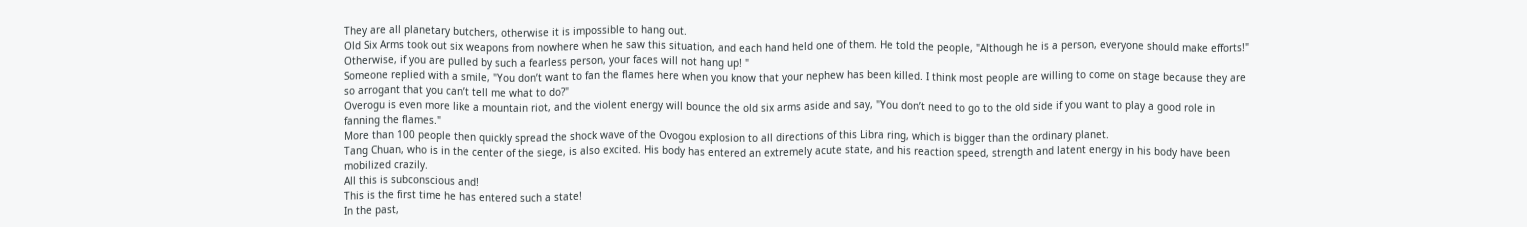They are all planetary butchers, otherwise it is impossible to hang out.
Old Six Arms took out six weapons from nowhere when he saw this situation, and each hand held one of them. He told the people, "Although he is a person, everyone should make efforts!" Otherwise, if you are pulled by such a fearless person, your faces will not hang up! "
Someone replied with a smile, "You don’t want to fan the flames here when you know that your nephew has been killed. I think most people are willing to come on stage because they are so arrogant that you can’t tell me what to do?"
Overogu is even more like a mountain riot, and the violent energy will bounce the old six arms aside and say, "You don’t need to go to the old side if you want to play a good role in fanning the flames."
More than 100 people then quickly spread the shock wave of the Ovogou explosion to all directions of this Libra ring, which is bigger than the ordinary planet.
Tang Chuan, who is in the center of the siege, is also excited. His body has entered an extremely acute state, and his reaction speed, strength and latent energy in his body have been mobilized crazily.
All this is subconscious and!
This is the first time he has entered such a state!
In the past,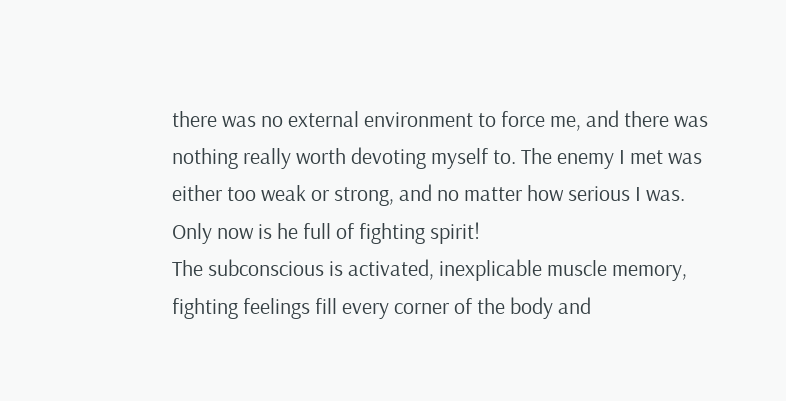there was no external environment to force me, and there was nothing really worth devoting myself to. The enemy I met was either too weak or strong, and no matter how serious I was.
Only now is he full of fighting spirit!
The subconscious is activated, inexplicable muscle memory, fighting feelings fill every corner of the body and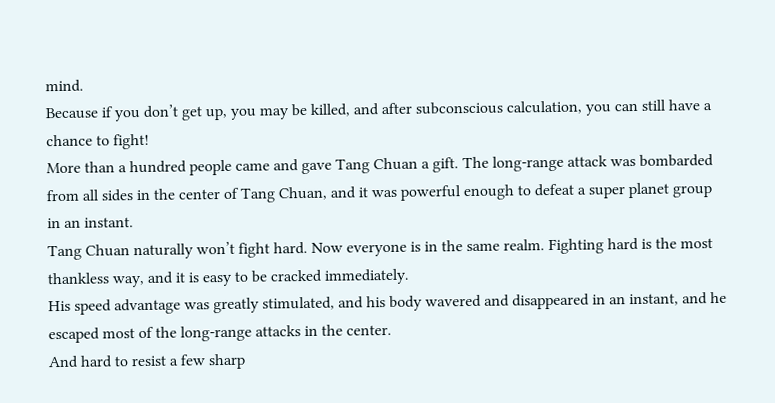mind.
Because if you don’t get up, you may be killed, and after subconscious calculation, you can still have a chance to fight!
More than a hundred people came and gave Tang Chuan a gift. The long-range attack was bombarded from all sides in the center of Tang Chuan, and it was powerful enough to defeat a super planet group in an instant.
Tang Chuan naturally won’t fight hard. Now everyone is in the same realm. Fighting hard is the most thankless way, and it is easy to be cracked immediately.
His speed advantage was greatly stimulated, and his body wavered and disappeared in an instant, and he escaped most of the long-range attacks in the center.
And hard to resist a few sharp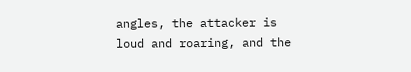angles, the attacker is loud and roaring, and the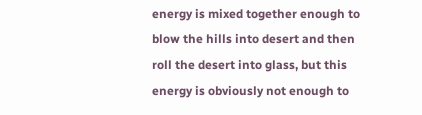energy is mixed together enough to blow the hills into desert and then roll the desert into glass, but this energy is obviously not enough to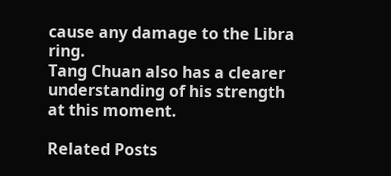cause any damage to the Libra ring.
Tang Chuan also has a clearer understanding of his strength at this moment.

Related Posts